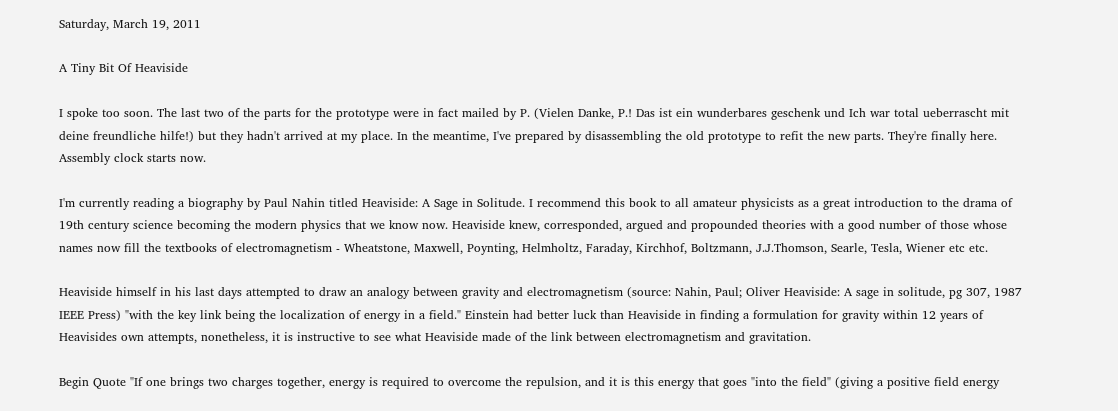Saturday, March 19, 2011

A Tiny Bit Of Heaviside

I spoke too soon. The last two of the parts for the prototype were in fact mailed by P. (Vielen Danke, P.! Das ist ein wunderbares geschenk und Ich war total ueberrascht mit deine freundliche hilfe!) but they hadn't arrived at my place. In the meantime, I've prepared by disassembling the old prototype to refit the new parts. They're finally here. Assembly clock starts now.

I'm currently reading a biography by Paul Nahin titled Heaviside: A Sage in Solitude. I recommend this book to all amateur physicists as a great introduction to the drama of 19th century science becoming the modern physics that we know now. Heaviside knew, corresponded, argued and propounded theories with a good number of those whose names now fill the textbooks of electromagnetism - Wheatstone, Maxwell, Poynting, Helmholtz, Faraday, Kirchhof, Boltzmann, J.J.Thomson, Searle, Tesla, Wiener etc etc.

Heaviside himself in his last days attempted to draw an analogy between gravity and electromagnetism (source: Nahin, Paul; Oliver Heaviside: A sage in solitude, pg 307, 1987 IEEE Press) "with the key link being the localization of energy in a field." Einstein had better luck than Heaviside in finding a formulation for gravity within 12 years of Heavisides own attempts, nonetheless, it is instructive to see what Heaviside made of the link between electromagnetism and gravitation.

Begin Quote "If one brings two charges together, energy is required to overcome the repulsion, and it is this energy that goes "into the field" (giving a positive field energy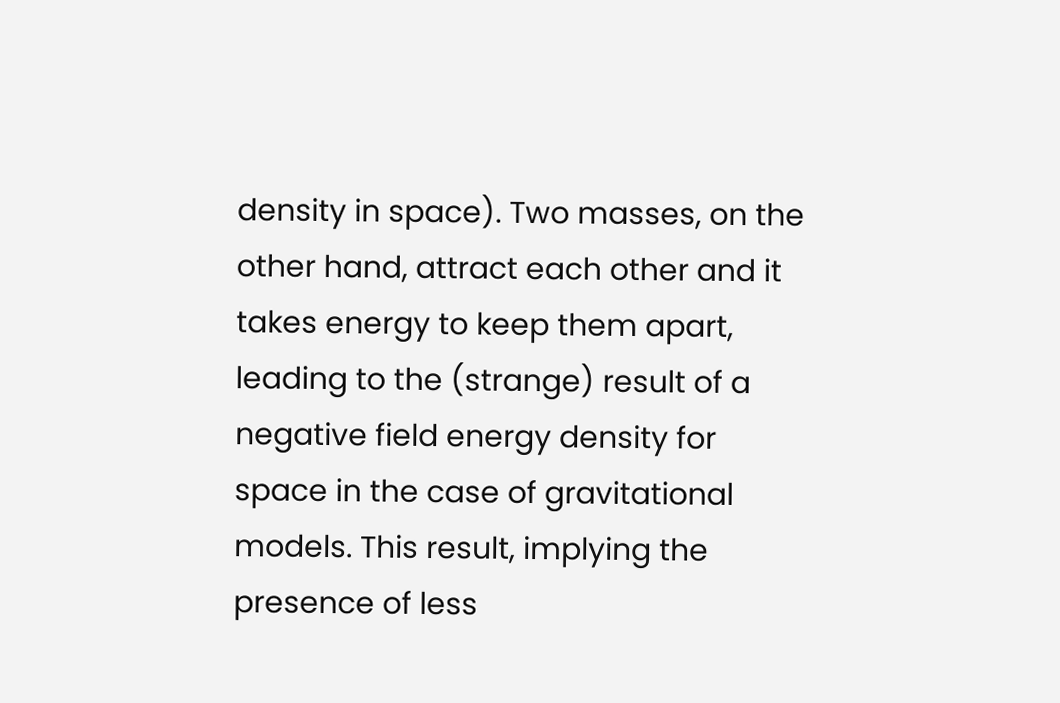density in space). Two masses, on the other hand, attract each other and it takes energy to keep them apart, leading to the (strange) result of a negative field energy density for space in the case of gravitational models. This result, implying the presence of less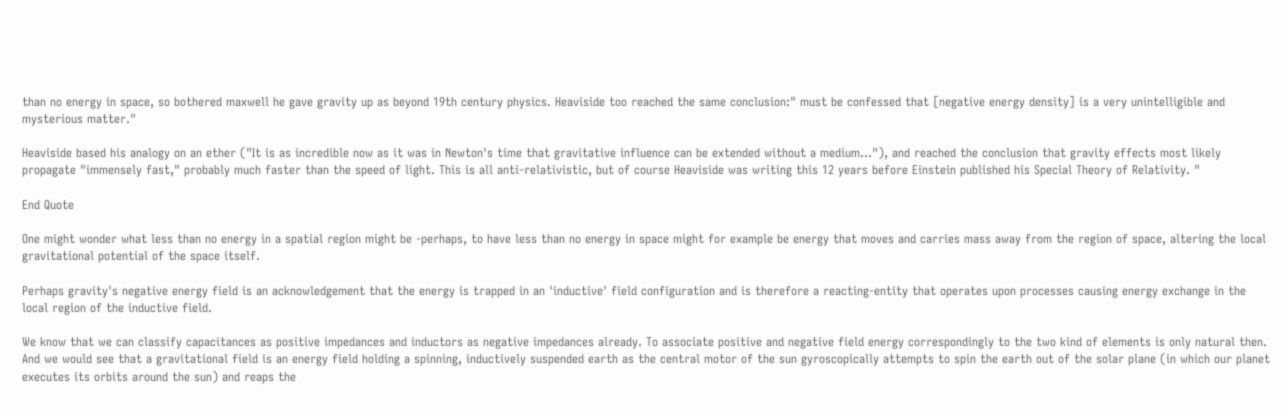than no energy in space, so bothered maxwell he gave gravity up as beyond 19th century physics. Heaviside too reached the same conclusion:" must be confessed that [negative energy density] is a very unintelligible and mysterious matter."

Heaviside based his analogy on an ether ("It is as incredible now as it was in Newton's time that gravitative influence can be extended without a medium..."), and reached the conclusion that gravity effects most likely propagate "immensely fast," probably much faster than the speed of light. This is all anti-relativistic, but of course Heaviside was writing this 12 years before Einstein published his Special Theory of Relativity. "

End Quote

One might wonder what less than no energy in a spatial region might be -perhaps, to have less than no energy in space might for example be energy that moves and carries mass away from the region of space, altering the local gravitational potential of the space itself.

Perhaps gravity's negative energy field is an acknowledgement that the energy is trapped in an 'inductive' field configuration and is therefore a reacting-entity that operates upon processes causing energy exchange in the local region of the inductive field.

We know that we can classify capacitances as positive impedances and inductors as negative impedances already. To associate positive and negative field energy correspondingly to the two kind of elements is only natural then. And we would see that a gravitational field is an energy field holding a spinning, inductively suspended earth as the central motor of the sun gyroscopically attempts to spin the earth out of the solar plane (in which our planet executes its orbits around the sun) and reaps the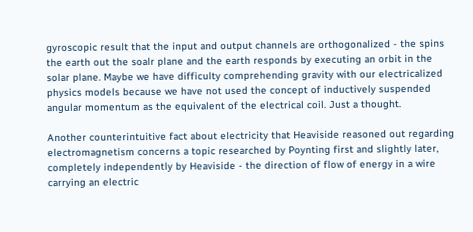gyroscopic result that the input and output channels are orthogonalized - the spins the earth out the soalr plane and the earth responds by executing an orbit in the solar plane. Maybe we have difficulty comprehending gravity with our electricalized physics models because we have not used the concept of inductively suspended angular momentum as the equivalent of the electrical coil. Just a thought.

Another counterintuitive fact about electricity that Heaviside reasoned out regarding electromagnetism concerns a topic researched by Poynting first and slightly later, completely independently by Heaviside - the direction of flow of energy in a wire carrying an electric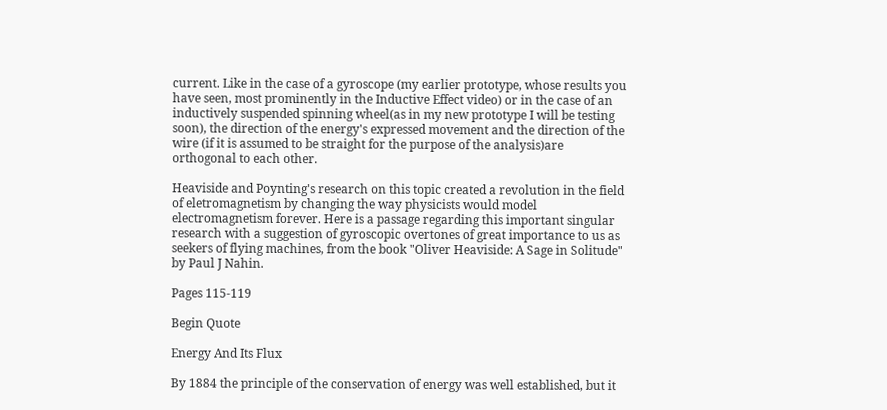current. Like in the case of a gyroscope (my earlier prototype, whose results you have seen, most prominently in the Inductive Effect video) or in the case of an inductively suspended spinning wheel(as in my new prototype I will be testing soon), the direction of the energy's expressed movement and the direction of the wire (if it is assumed to be straight for the purpose of the analysis)are orthogonal to each other.

Heaviside and Poynting's research on this topic created a revolution in the field of eletromagnetism by changing the way physicists would model electromagnetism forever. Here is a passage regarding this important singular research with a suggestion of gyroscopic overtones of great importance to us as seekers of flying machines, from the book "Oliver Heaviside: A Sage in Solitude" by Paul J Nahin.

Pages 115-119

Begin Quote

Energy And Its Flux

By 1884 the principle of the conservation of energy was well established, but it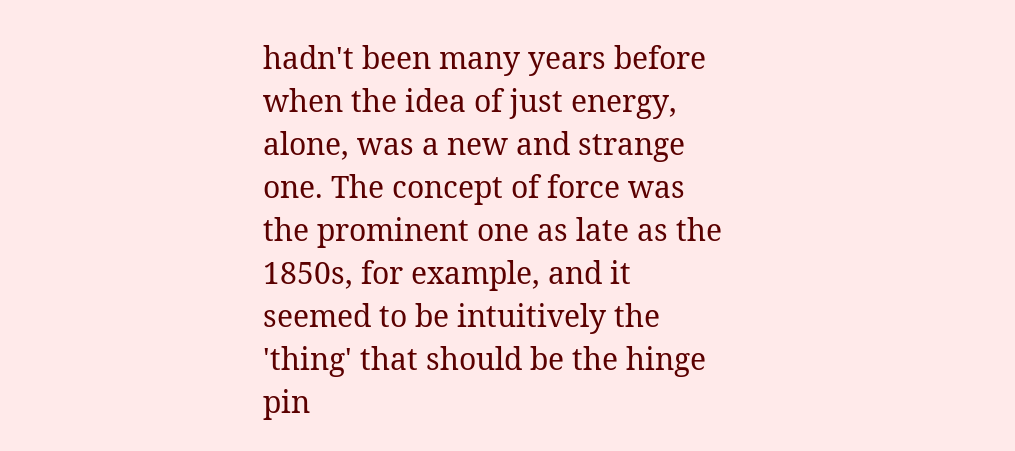hadn't been many years before when the idea of just energy, alone, was a new and strange one. The concept of force was the prominent one as late as the 1850s, for example, and it seemed to be intuitively the 'thing' that should be the hinge pin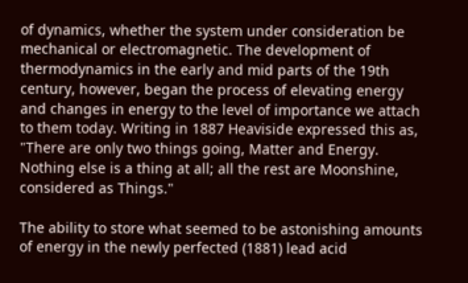of dynamics, whether the system under consideration be mechanical or electromagnetic. The development of thermodynamics in the early and mid parts of the 19th century, however, began the process of elevating energy and changes in energy to the level of importance we attach to them today. Writing in 1887 Heaviside expressed this as, "There are only two things going, Matter and Energy. Nothing else is a thing at all; all the rest are Moonshine, considered as Things."

The ability to store what seemed to be astonishing amounts of energy in the newly perfected (1881) lead acid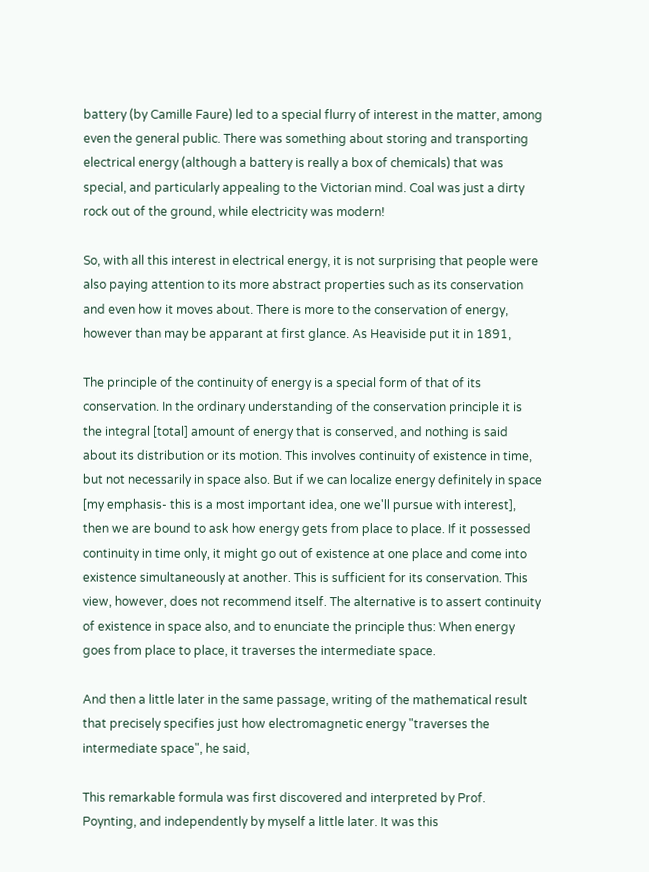battery (by Camille Faure) led to a special flurry of interest in the matter, among even the general public. There was something about storing and transporting electrical energy (although a battery is really a box of chemicals) that was special, and particularly appealing to the Victorian mind. Coal was just a dirty rock out of the ground, while electricity was modern!

So, with all this interest in electrical energy, it is not surprising that people were also paying attention to its more abstract properties such as its conservation and even how it moves about. There is more to the conservation of energy, however than may be apparant at first glance. As Heaviside put it in 1891,

The principle of the continuity of energy is a special form of that of its conservation. In the ordinary understanding of the conservation principle it is the integral [total] amount of energy that is conserved, and nothing is said about its distribution or its motion. This involves continuity of existence in time, but not necessarily in space also. But if we can localize energy definitely in space [my emphasis- this is a most important idea, one we'll pursue with interest], then we are bound to ask how energy gets from place to place. If it possessed continuity in time only, it might go out of existence at one place and come into existence simultaneously at another. This is sufficient for its conservation. This view, however, does not recommend itself. The alternative is to assert continuity of existence in space also, and to enunciate the principle thus: When energy goes from place to place, it traverses the intermediate space.

And then a little later in the same passage, writing of the mathematical result that precisely specifies just how electromagnetic energy "traverses the intermediate space", he said,

This remarkable formula was first discovered and interpreted by Prof. Poynting, and independently by myself a little later. It was this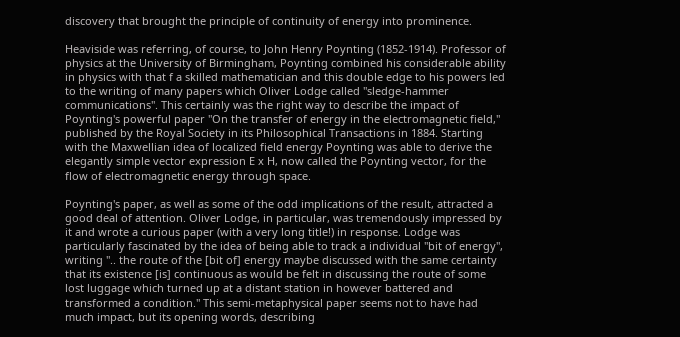discovery that brought the principle of continuity of energy into prominence.

Heaviside was referring, of course, to John Henry Poynting (1852-1914). Professor of physics at the University of Birmingham, Poynting combined his considerable ability in physics with that f a skilled mathematician and this double edge to his powers led to the writing of many papers which Oliver Lodge called "sledge-hammer communications". This certainly was the right way to describe the impact of Poynting's powerful paper "On the transfer of energy in the electromagnetic field," published by the Royal Society in its Philosophical Transactions in 1884. Starting with the Maxwellian idea of localized field energy Poynting was able to derive the elegantly simple vector expression E x H, now called the Poynting vector, for the flow of electromagnetic energy through space.

Poynting's paper, as well as some of the odd implications of the result, attracted a good deal of attention. Oliver Lodge, in particular, was tremendously impressed by it and wrote a curious paper (with a very long title!) in response. Lodge was particularly fascinated by the idea of being able to track a individual "bit of energy", writing ".. the route of the [bit of] energy maybe discussed with the same certainty that its existence [is] continuous as would be felt in discussing the route of some lost luggage which turned up at a distant station in however battered and transformed a condition." This semi-metaphysical paper seems not to have had much impact, but its opening words, describing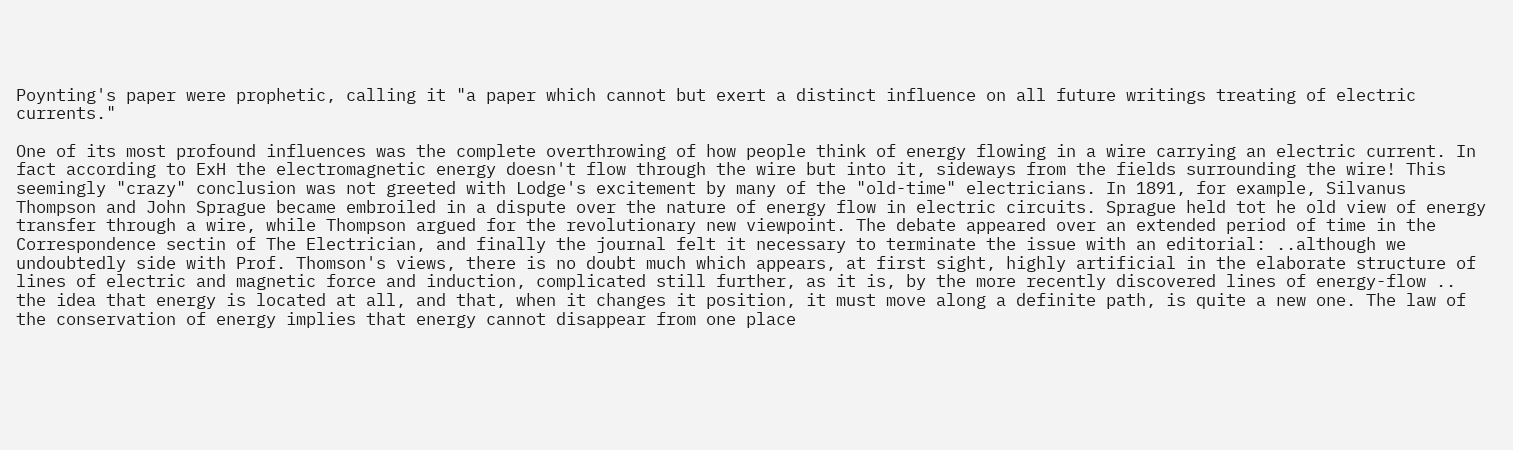Poynting's paper were prophetic, calling it "a paper which cannot but exert a distinct influence on all future writings treating of electric currents."

One of its most profound influences was the complete overthrowing of how people think of energy flowing in a wire carrying an electric current. In fact according to ExH the electromagnetic energy doesn't flow through the wire but into it, sideways from the fields surrounding the wire! This seemingly "crazy" conclusion was not greeted with Lodge's excitement by many of the "old-time" electricians. In 1891, for example, Silvanus Thompson and John Sprague became embroiled in a dispute over the nature of energy flow in electric circuits. Sprague held tot he old view of energy transfer through a wire, while Thompson argued for the revolutionary new viewpoint. The debate appeared over an extended period of time in the Correspondence sectin of The Electrician, and finally the journal felt it necessary to terminate the issue with an editorial: ..although we undoubtedly side with Prof. Thomson's views, there is no doubt much which appears, at first sight, highly artificial in the elaborate structure of lines of electric and magnetic force and induction, complicated still further, as it is, by the more recently discovered lines of energy-flow .. the idea that energy is located at all, and that, when it changes it position, it must move along a definite path, is quite a new one. The law of the conservation of energy implies that energy cannot disappear from one place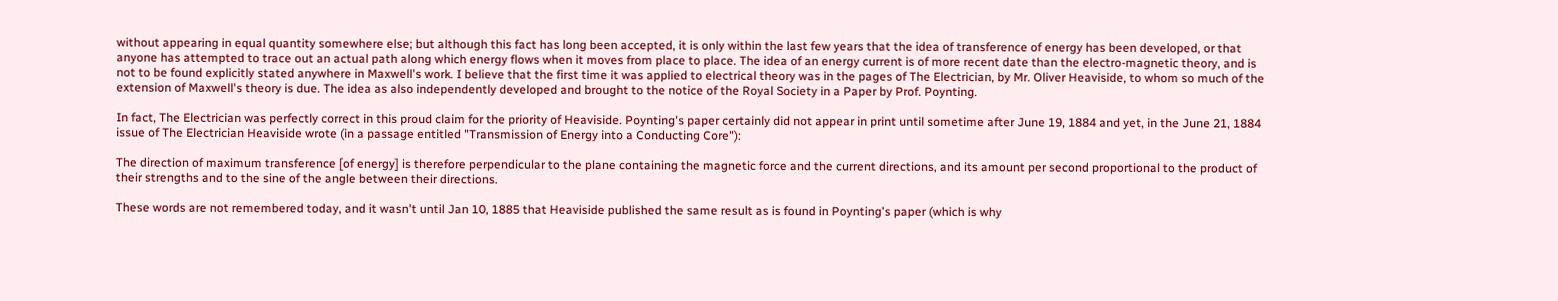without appearing in equal quantity somewhere else; but although this fact has long been accepted, it is only within the last few years that the idea of transference of energy has been developed, or that anyone has attempted to trace out an actual path along which energy flows when it moves from place to place. The idea of an energy current is of more recent date than the electro-magnetic theory, and is not to be found explicitly stated anywhere in Maxwell's work. I believe that the first time it was applied to electrical theory was in the pages of The Electrician, by Mr. Oliver Heaviside, to whom so much of the extension of Maxwell's theory is due. The idea as also independently developed and brought to the notice of the Royal Society in a Paper by Prof. Poynting.

In fact, The Electrician was perfectly correct in this proud claim for the priority of Heaviside. Poynting's paper certainly did not appear in print until sometime after June 19, 1884 and yet, in the June 21, 1884 issue of The Electrician Heaviside wrote (in a passage entitled "Transmission of Energy into a Conducting Core"):

The direction of maximum transference [of energy] is therefore perpendicular to the plane containing the magnetic force and the current directions, and its amount per second proportional to the product of their strengths and to the sine of the angle between their directions.

These words are not remembered today, and it wasn't until Jan 10, 1885 that Heaviside published the same result as is found in Poynting's paper (which is why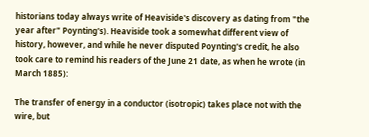historians today always write of Heaviside's discovery as dating from "the year after" Poynting's). Heaviside took a somewhat different view of history, however, and while he never disputed Poynting's credit, he also took care to remind his readers of the June 21 date, as when he wrote (in March 1885):

The transfer of energy in a conductor (isotropic) takes place not with the wire, but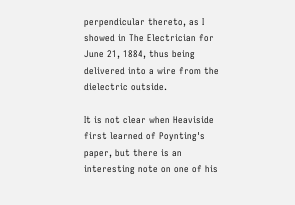perpendicular thereto, as I showed in The Electrician for June 21, 1884, thus being delivered into a wire from the dielectric outside.

It is not clear when Heaviside first learned of Poynting's paper, but there is an interesting note on one of his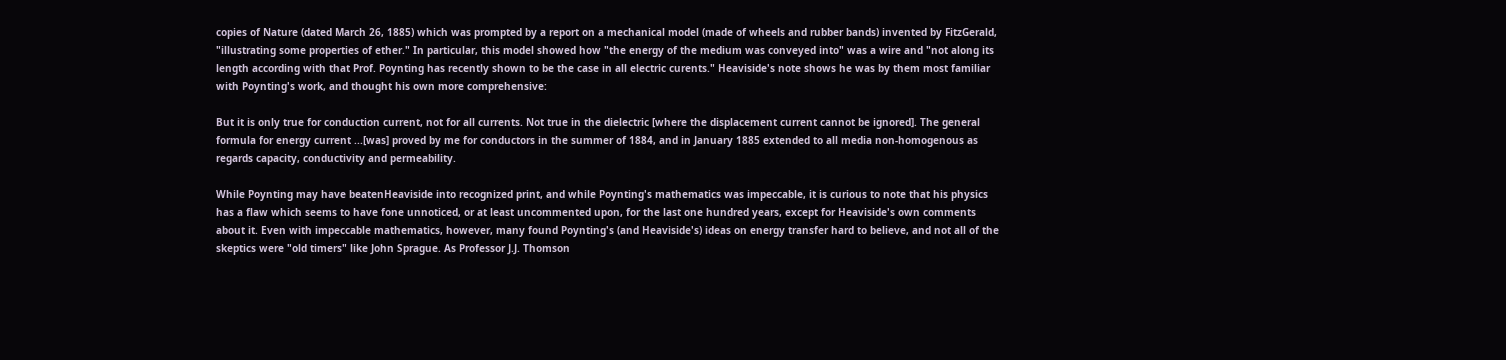copies of Nature (dated March 26, 1885) which was prompted by a report on a mechanical model (made of wheels and rubber bands) invented by FitzGerald, "illustrating some properties of ether." In particular, this model showed how "the energy of the medium was conveyed into" was a wire and "not along its length according with that Prof. Poynting has recently shown to be the case in all electric curents." Heaviside's note shows he was by them most familiar with Poynting's work, and thought his own more comprehensive:

But it is only true for conduction current, not for all currents. Not true in the dielectric [where the displacement current cannot be ignored]. The general formula for energy current ...[was] proved by me for conductors in the summer of 1884, and in January 1885 extended to all media non-homogenous as regards capacity, conductivity and permeability.

While Poynting may have beatenHeaviside into recognized print, and while Poynting's mathematics was impeccable, it is curious to note that his physics has a flaw which seems to have fone unnoticed, or at least uncommented upon, for the last one hundred years, except for Heaviside's own comments about it. Even with impeccable mathematics, however, many found Poynting's (and Heaviside's) ideas on energy transfer hard to believe, and not all of the skeptics were "old timers" like John Sprague. As Professor J.J. Thomson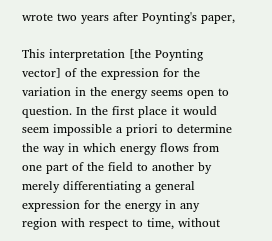wrote two years after Poynting's paper,

This interpretation [the Poynting vector] of the expression for the variation in the energy seems open to question. In the first place it would seem impossible a priori to determine the way in which energy flows from one part of the field to another by merely differentiating a general expression for the energy in any region with respect to time, without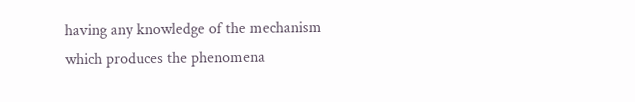having any knowledge of the mechanism which produces the phenomena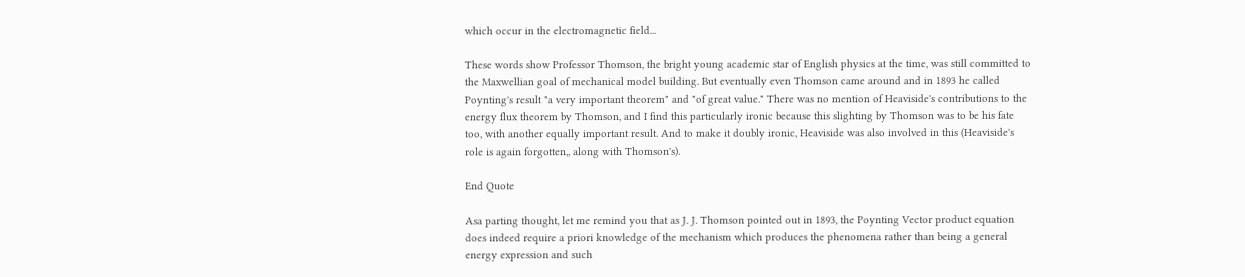which occur in the electromagnetic field...

These words show Professor Thomson, the bright young academic star of English physics at the time, was still committed to the Maxwellian goal of mechanical model building. But eventually even Thomson came around and in 1893 he called Poynting's result "a very important theorem" and "of great value." There was no mention of Heaviside's contributions to the energy flux theorem by Thomson, and I find this particularly ironic because this slighting by Thomson was to be his fate too, with another equally important result. And to make it doubly ironic, Heaviside was also involved in this (Heaviside's role is again forgotten,, along with Thomson's).

End Quote

Asa parting thought, let me remind you that as J. J. Thomson pointed out in 1893, the Poynting Vector product equation does indeed require a priori knowledge of the mechanism which produces the phenomena rather than being a general energy expression and such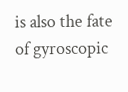is also the fate of gyroscopic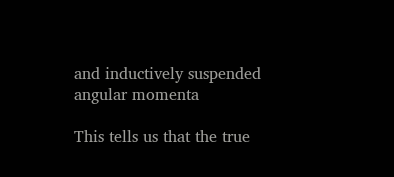and inductively suspended angular momenta

This tells us that the true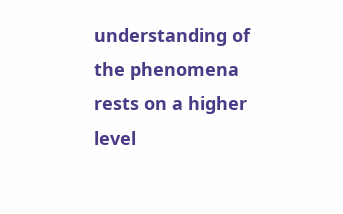understanding of the phenomena rests on a higher level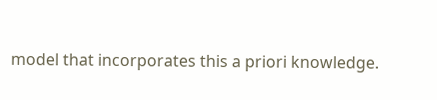model that incorporates this a priori knowledge.